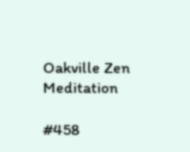Oakville Zen Meditation

#458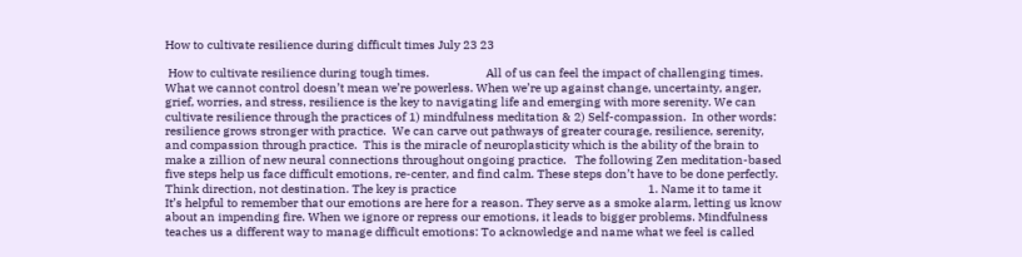How to cultivate resilience during difficult times July 23 23

 How to cultivate resilience during tough times.                   All of us can feel the impact of challenging times. What we cannot control doesn’t mean we’re powerless. When we’re up against change, uncertainty, anger, grief, worries, and stress, resilience is the key to navigating life and emerging with more serenity. We can cultivate resilience through the practices of 1) mindfulness meditation & 2) Self-compassion.  In other words: resilience grows stronger with practice.  We can carve out pathways of greater courage, resilience, serenity, and compassion through practice.  This is the miracle of neuroplasticity which is the ability of the brain to make a zillion of new neural connections throughout ongoing practice.   The following Zen meditation-based five steps help us face difficult emotions, re-center, and find calm. These steps don’t have to be done perfectly. Think direction, not destination. The key is practice                                                                1. Name it to tame it                                                                                                                             It’s helpful to remember that our emotions are here for a reason. They serve as a smoke alarm, letting us know about an impending fire. When we ignore or repress our emotions, it leads to bigger problems. Mindfulness teaches us a different way to manage difficult emotions: To acknowledge and name what we feel is called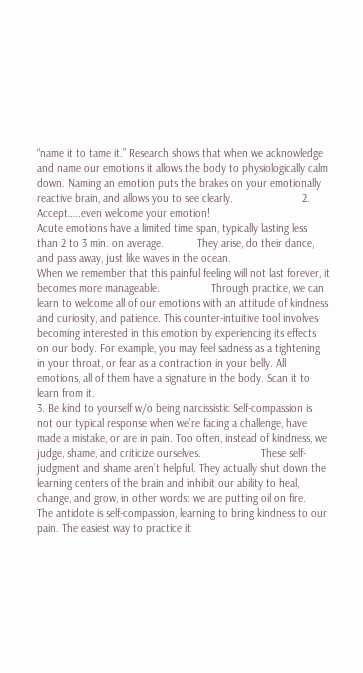“name it to tame it.” Research shows that when we acknowledge and name our emotions it allows the body to physiologically calm down. Naming an emotion puts the brakes on your emotionally reactive brain, and allows you to see clearly.                       2. Accept…..even welcome your emotion!                                                                                                          Acute emotions have a limited time span, typically lasting less than 2 to 3 min. on average.           They arise, do their dance, and pass away, just like waves in the ocean.                                                         When we remember that this painful feeling will not last forever, it becomes more manageable.                 Through practice, we can learn to welcome all of our emotions with an attitude of kindness and curiosity, and patience. This counter-intuitive tool involves becoming interested in this emotion by experiencing its effects on our body. For example, you may feel sadness as a tightening in your throat, or fear as a contraction in your belly. All emotions, all of them have a signature in the body. Scan it to learn from it.                                                                                                                              3. Be kind to yourself w/o being narcissistic Self-compassion is not our typical response when we’re facing a challenge, have made a mistake, or are in pain. Too often, instead of kindness, we judge, shame, and criticize ourselves.                    These self-judgment and shame aren’t helpful. They actually shut down the learning centers of the brain and inhibit our ability to heal, change, and grow, in other words: we are putting oil on fire.                 The antidote is self-compassion, learning to bring kindness to our pain. The easiest way to practice it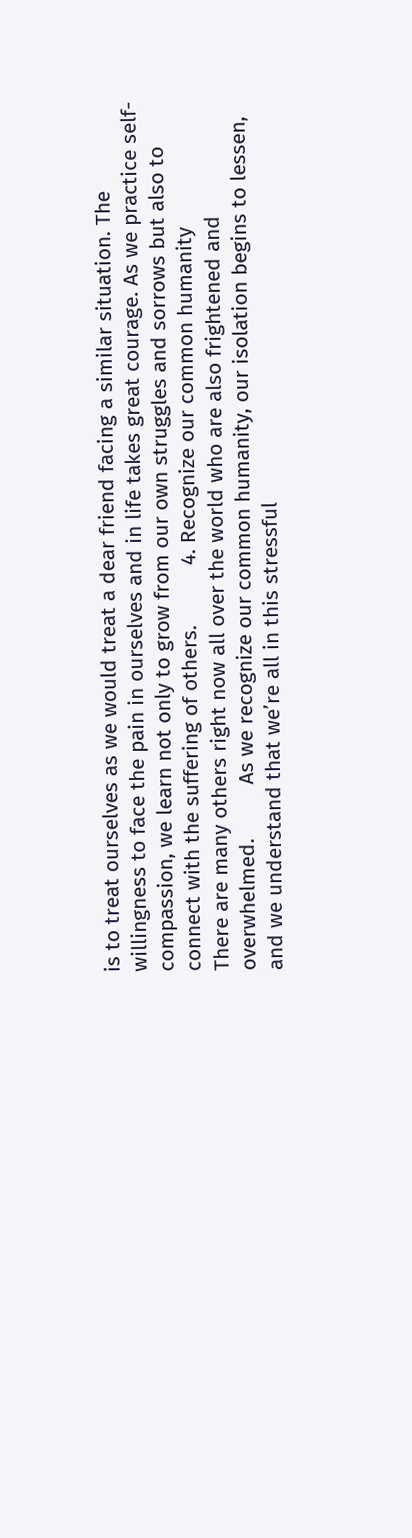is to treat ourselves as we would treat a dear friend facing a similar situation. The willingness to face the pain in ourselves and in life takes great courage. As we practice self-compassion, we learn not only to grow from our own struggles and sorrows but also to connect with the suffering of others.          4. Recognize our common humanity                                                                                                     There are many others right now all over the world who are also frightened and overwhelmed.         As we recognize our common humanity, our isolation begins to lessen, and we understand that we’re all in this stressful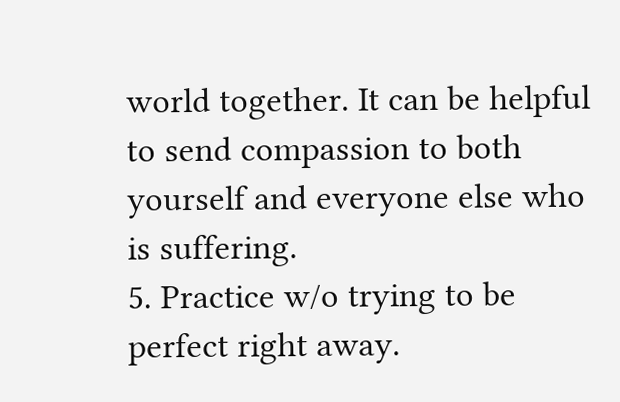world together. It can be helpful to send compassion to both yourself and everyone else who is suffering.                                                                                                                              5. Practice w/o trying to be perfect right away.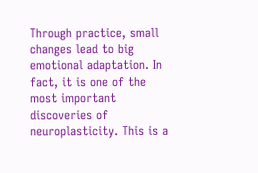Through practice, small changes lead to big emotional adaptation. In fact, it is one of the most important discoveries of neuroplasticity. This is a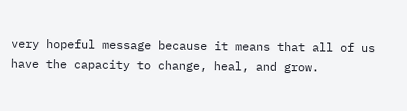very hopeful message because it means that all of us have the capacity to change, heal, and grow.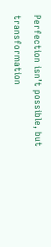Perfection isn’t possible, but transformation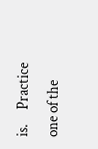is.     Practice one of the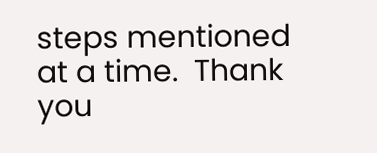steps mentioned at a time.  Thank you